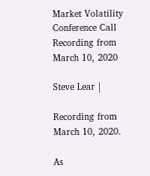Market Volatility Conference Call Recording from March 10, 2020

Steve Lear |

Recording from March 10, 2020.

As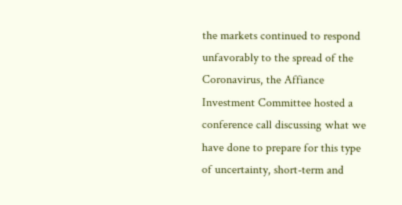the markets continued to respond unfavorably to the spread of the Coronavirus, the Affiance Investment Committee hosted a conference call discussing what we have done to prepare for this type of uncertainty, short-term and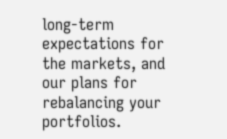long-term expectations for the markets, and our plans for rebalancing your portfolios.